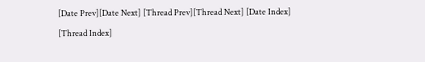[Date Prev][Date Next] [Thread Prev][Thread Next] [Date Index] [Thread Index]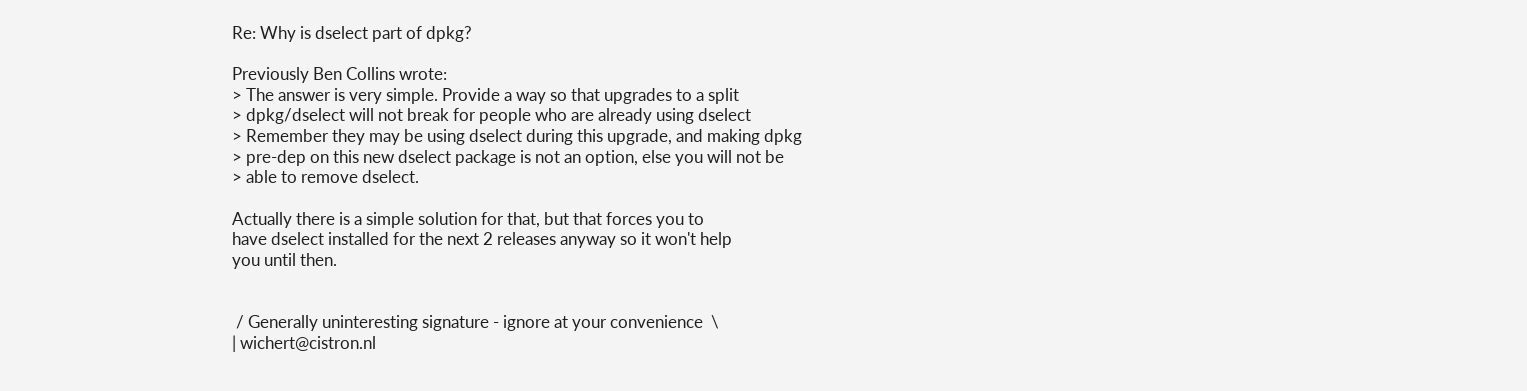Re: Why is dselect part of dpkg?

Previously Ben Collins wrote:
> The answer is very simple. Provide a way so that upgrades to a split
> dpkg/dselect will not break for people who are already using dselect
> Remember they may be using dselect during this upgrade, and making dpkg
> pre-dep on this new dselect package is not an option, else you will not be
> able to remove dselect.

Actually there is a simple solution for that, but that forces you to
have dselect installed for the next 2 releases anyway so it won't help
you until then.


 / Generally uninteresting signature - ignore at your convenience  \
| wichert@cistron.nl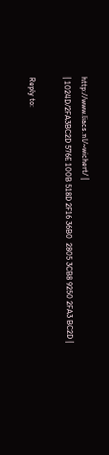http://www.liacs.nl/~wichert/ |
| 1024D/2FA3BC2D 576E 100B 518D 2F16 36B0  2805 3CB8 9250 2FA3 BC2D |

Reply to: